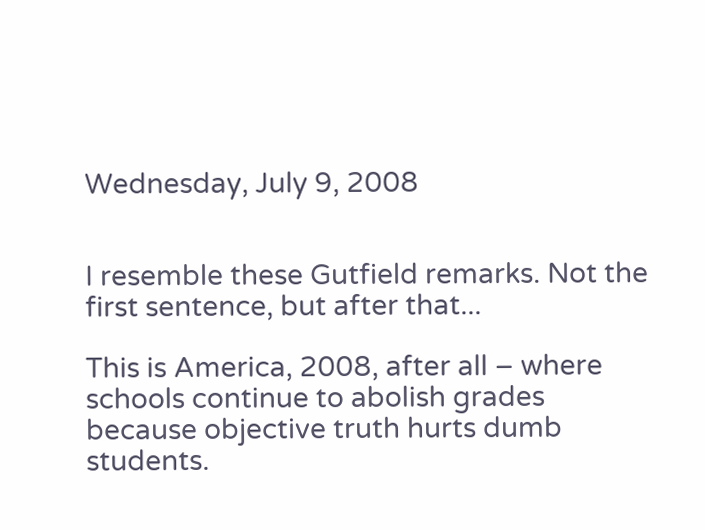Wednesday, July 9, 2008


I resemble these Gutfield remarks. Not the first sentence, but after that...

This is America, 2008, after all – where schools continue to abolish grades because objective truth hurts dumb students.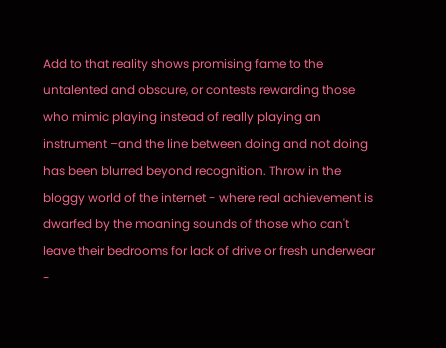Add to that reality shows promising fame to the untalented and obscure, or contests rewarding those who mimic playing instead of really playing an instrument –and the line between doing and not doing has been blurred beyond recognition. Throw in the bloggy world of the internet - where real achievement is dwarfed by the moaning sounds of those who can't leave their bedrooms for lack of drive or fresh underwear -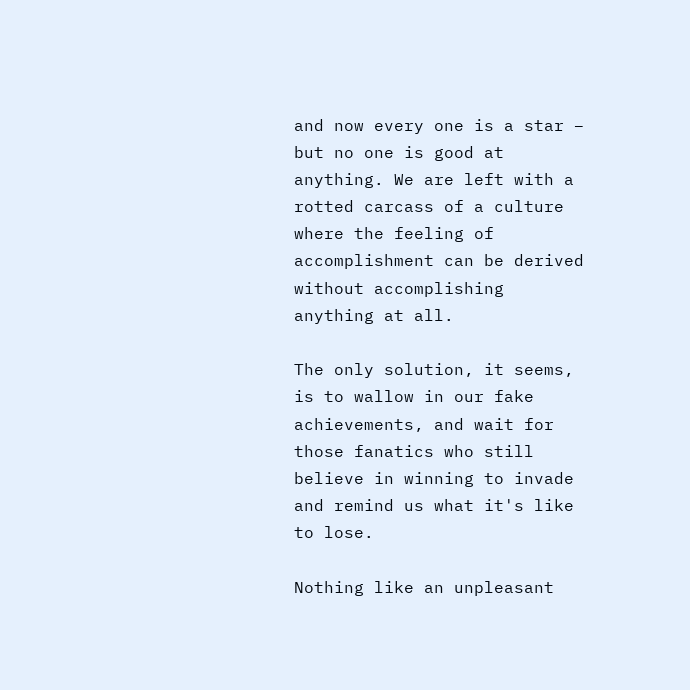and now every one is a star – but no one is good at anything. We are left with a rotted carcass of a culture where the feeling of accomplishment can be derived without accomplishing anything at all.

The only solution, it seems, is to wallow in our fake achievements, and wait for those fanatics who still believe in winning to invade and remind us what it's like to lose.

Nothing like an unpleasant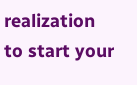realization to start your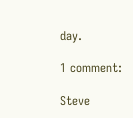day.

1 comment:

Steve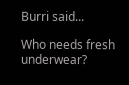Burri said...

Who needs fresh underwear?